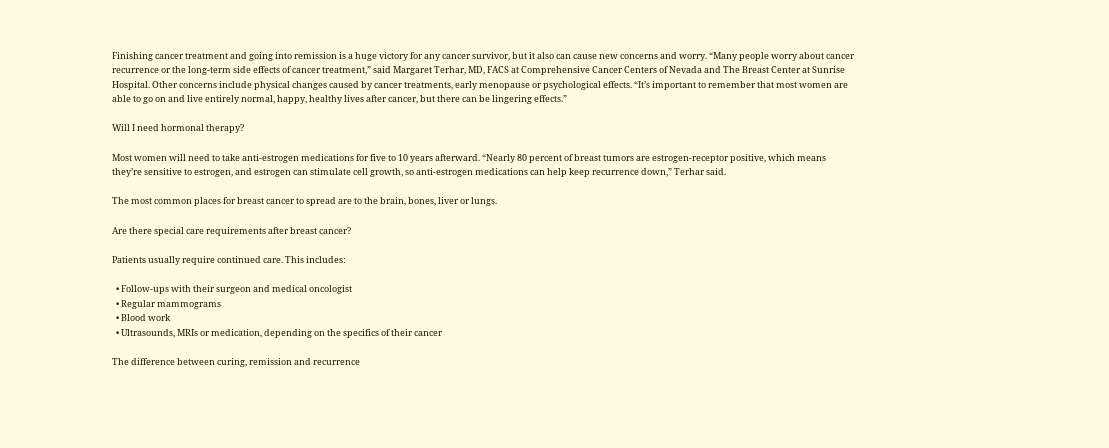Finishing cancer treatment and going into remission is a huge victory for any cancer survivor, but it also can cause new concerns and worry. “Many people worry about cancer recurrence or the long-term side effects of cancer treatment,” said Margaret Terhar, MD, FACS at Comprehensive Cancer Centers of Nevada and The Breast Center at Sunrise Hospital. Other concerns include physical changes caused by cancer treatments, early menopause or psychological effects. “It’s important to remember that most women are able to go on and live entirely normal, happy, healthy lives after cancer, but there can be lingering effects.”

Will I need hormonal therapy?

Most women will need to take anti-estrogen medications for five to 10 years afterward. “Nearly 80 percent of breast tumors are estrogen-receptor positive, which means they’re sensitive to estrogen, and estrogen can stimulate cell growth, so anti-estrogen medications can help keep recurrence down,” Terhar said.

The most common places for breast cancer to spread are to the brain, bones, liver or lungs.

Are there special care requirements after breast cancer?

Patients usually require continued care. This includes:

  • Follow-ups with their surgeon and medical oncologist
  • Regular mammograms
  • Blood work
  • Ultrasounds, MRIs or medication, depending on the specifics of their cancer

The difference between curing, remission and recurrence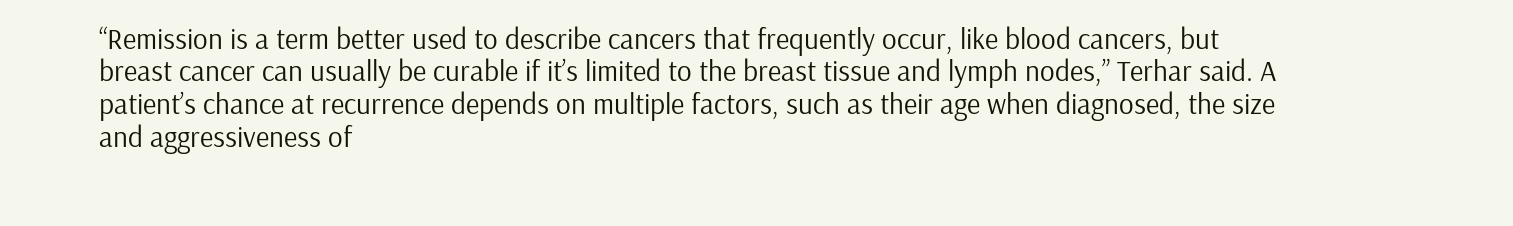“Remission is a term better used to describe cancers that frequently occur, like blood cancers, but breast cancer can usually be curable if it’s limited to the breast tissue and lymph nodes,” Terhar said. A patient’s chance at recurrence depends on multiple factors, such as their age when diagnosed, the size and aggressiveness of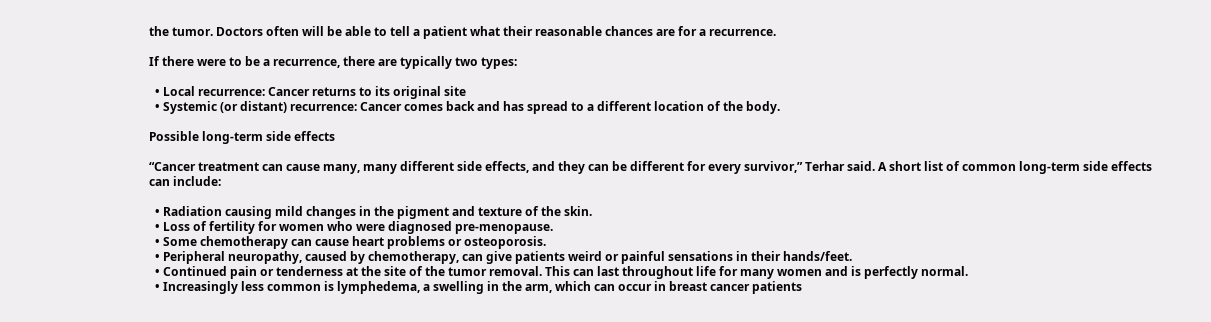the tumor. Doctors often will be able to tell a patient what their reasonable chances are for a recurrence.

If there were to be a recurrence, there are typically two types:

  • Local recurrence: Cancer returns to its original site
  • Systemic (or distant) recurrence: Cancer comes back and has spread to a different location of the body.

Possible long-term side effects

“Cancer treatment can cause many, many different side effects, and they can be different for every survivor,” Terhar said. A short list of common long-term side effects can include:

  • Radiation causing mild changes in the pigment and texture of the skin.
  • Loss of fertility for women who were diagnosed pre-menopause.
  • Some chemotherapy can cause heart problems or osteoporosis.
  • Peripheral neuropathy, caused by chemotherapy, can give patients weird or painful sensations in their hands/feet.
  • Continued pain or tenderness at the site of the tumor removal. This can last throughout life for many women and is perfectly normal.
  • Increasingly less common is lymphedema, a swelling in the arm, which can occur in breast cancer patients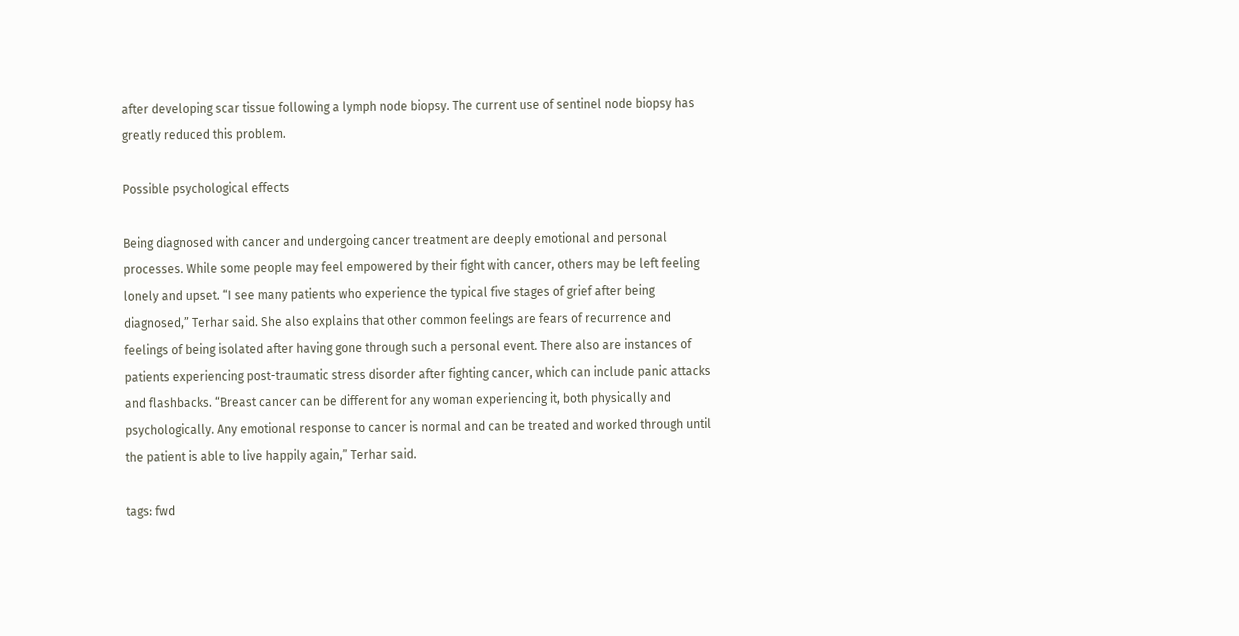after developing scar tissue following a lymph node biopsy. The current use of sentinel node biopsy has greatly reduced this problem.

Possible psychological effects

Being diagnosed with cancer and undergoing cancer treatment are deeply emotional and personal processes. While some people may feel empowered by their fight with cancer, others may be left feeling lonely and upset. “I see many patients who experience the typical five stages of grief after being diagnosed,” Terhar said. She also explains that other common feelings are fears of recurrence and feelings of being isolated after having gone through such a personal event. There also are instances of patients experiencing post-traumatic stress disorder after fighting cancer, which can include panic attacks and flashbacks. “Breast cancer can be different for any woman experiencing it, both physically and psychologically. Any emotional response to cancer is normal and can be treated and worked through until the patient is able to live happily again,” Terhar said.

tags: fwd